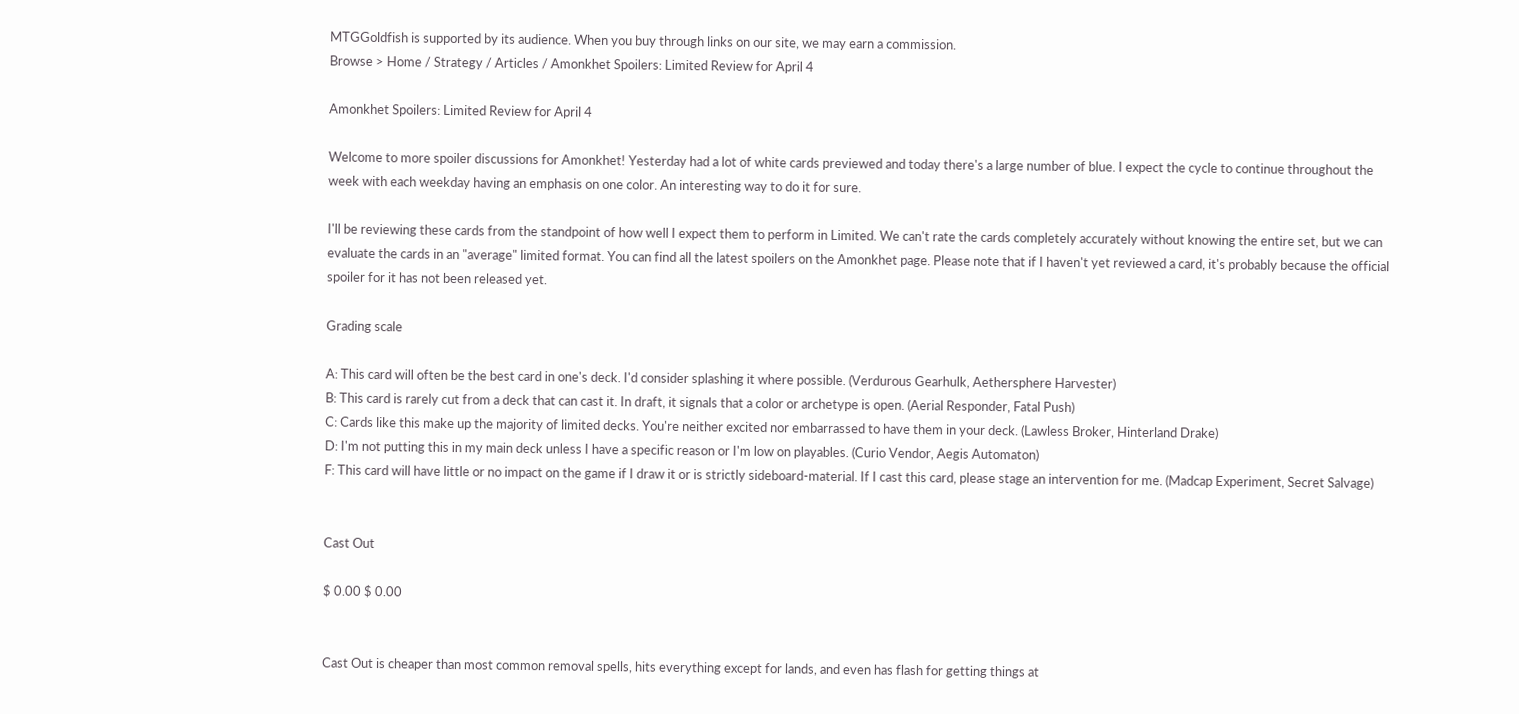MTGGoldfish is supported by its audience. When you buy through links on our site, we may earn a commission.
Browse > Home / Strategy / Articles / Amonkhet Spoilers: Limited Review for April 4

Amonkhet Spoilers: Limited Review for April 4

Welcome to more spoiler discussions for Amonkhet! Yesterday had a lot of white cards previewed and today there's a large number of blue. I expect the cycle to continue throughout the week with each weekday having an emphasis on one color. An interesting way to do it for sure.

I'll be reviewing these cards from the standpoint of how well I expect them to perform in Limited. We can't rate the cards completely accurately without knowing the entire set, but we can evaluate the cards in an "average" limited format. You can find all the latest spoilers on the Amonkhet page. Please note that if I haven't yet reviewed a card, it's probably because the official spoiler for it has not been released yet.

Grading scale

A: This card will often be the best card in one's deck. I'd consider splashing it where possible. (Verdurous Gearhulk, Aethersphere Harvester)
B: This card is rarely cut from a deck that can cast it. In draft, it signals that a color or archetype is open. (Aerial Responder, Fatal Push)
C: Cards like this make up the majority of limited decks. You're neither excited nor embarrassed to have them in your deck. (Lawless Broker, Hinterland Drake)
D: I'm not putting this in my main deck unless I have a specific reason or I'm low on playables. (Curio Vendor, Aegis Automaton)
F: This card will have little or no impact on the game if I draw it or is strictly sideboard-material. If I cast this card, please stage an intervention for me. (Madcap Experiment, Secret Salvage)


Cast Out

$ 0.00 $ 0.00


Cast Out is cheaper than most common removal spells, hits everything except for lands, and even has flash for getting things at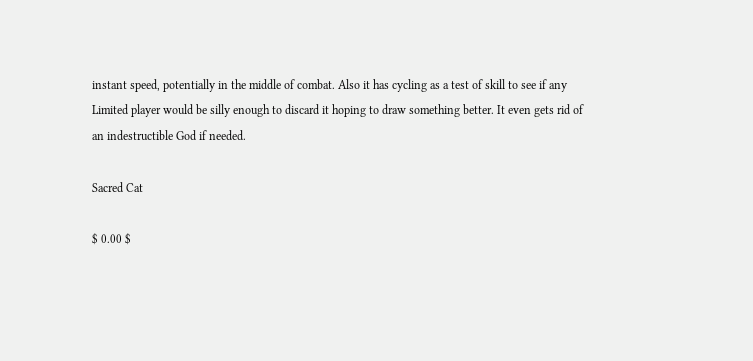instant speed, potentially in the middle of combat. Also it has cycling as a test of skill to see if any Limited player would be silly enough to discard it hoping to draw something better. It even gets rid of an indestructible God if needed.

Sacred Cat

$ 0.00 $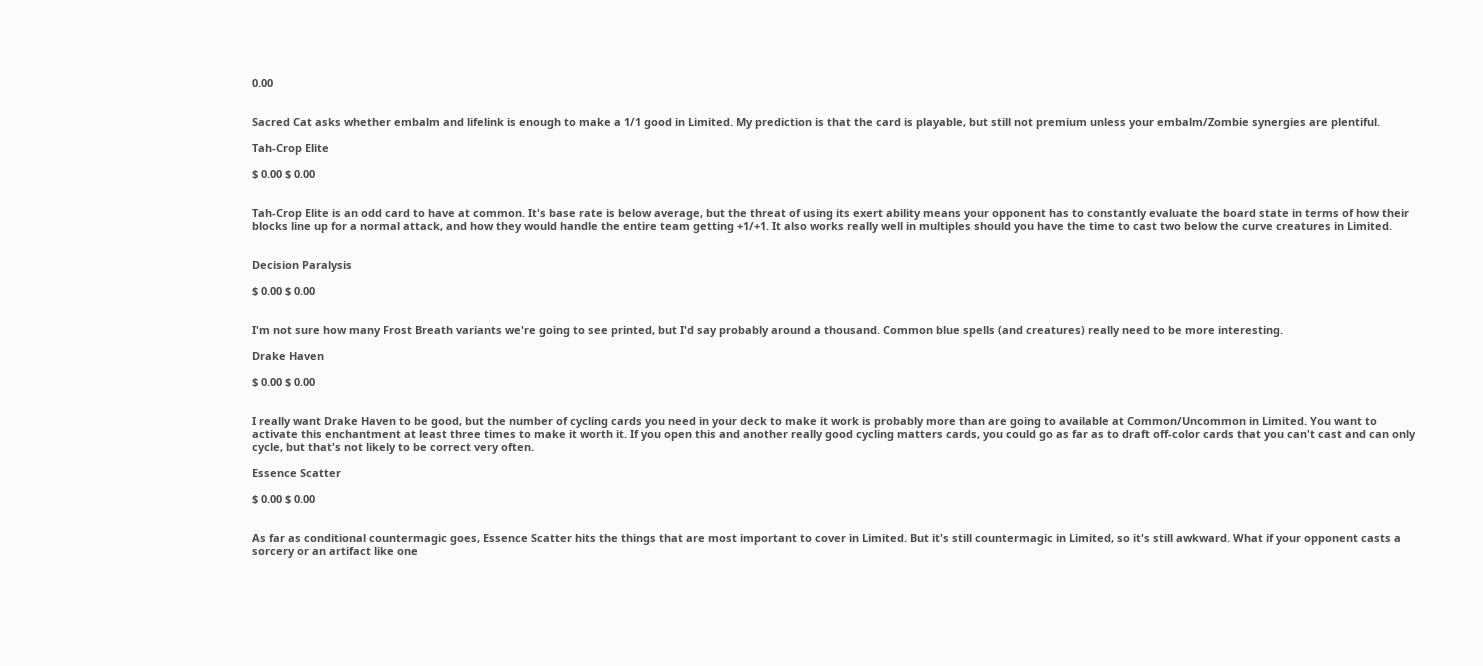0.00


Sacred Cat asks whether embalm and lifelink is enough to make a 1/1 good in Limited. My prediction is that the card is playable, but still not premium unless your embalm/Zombie synergies are plentiful.

Tah-Crop Elite

$ 0.00 $ 0.00


Tah-Crop Elite is an odd card to have at common. It's base rate is below average, but the threat of using its exert ability means your opponent has to constantly evaluate the board state in terms of how their blocks line up for a normal attack, and how they would handle the entire team getting +1/+1. It also works really well in multiples should you have the time to cast two below the curve creatures in Limited.


Decision Paralysis

$ 0.00 $ 0.00


I'm not sure how many Frost Breath variants we're going to see printed, but I'd say probably around a thousand. Common blue spells (and creatures) really need to be more interesting.

Drake Haven

$ 0.00 $ 0.00


I really want Drake Haven to be good, but the number of cycling cards you need in your deck to make it work is probably more than are going to available at Common/Uncommon in Limited. You want to activate this enchantment at least three times to make it worth it. If you open this and another really good cycling matters cards, you could go as far as to draft off-color cards that you can't cast and can only cycle, but that's not likely to be correct very often.

Essence Scatter

$ 0.00 $ 0.00


As far as conditional countermagic goes, Essence Scatter hits the things that are most important to cover in Limited. But it's still countermagic in Limited, so it's still awkward. What if your opponent casts a sorcery or an artifact like one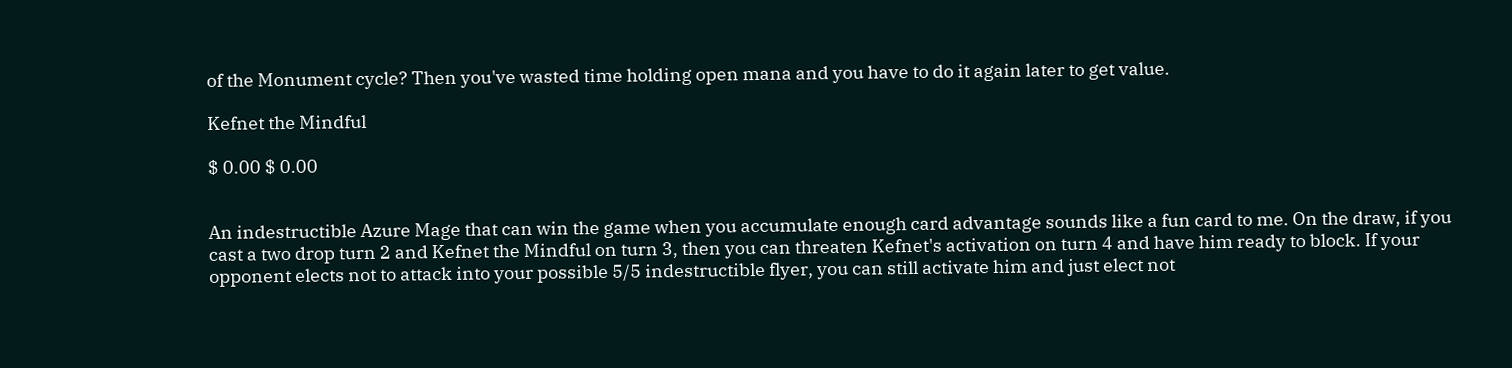of the Monument cycle? Then you've wasted time holding open mana and you have to do it again later to get value.

Kefnet the Mindful

$ 0.00 $ 0.00


An indestructible Azure Mage that can win the game when you accumulate enough card advantage sounds like a fun card to me. On the draw, if you cast a two drop turn 2 and Kefnet the Mindful on turn 3, then you can threaten Kefnet's activation on turn 4 and have him ready to block. If your opponent elects not to attack into your possible 5/5 indestructible flyer, you can still activate him and just elect not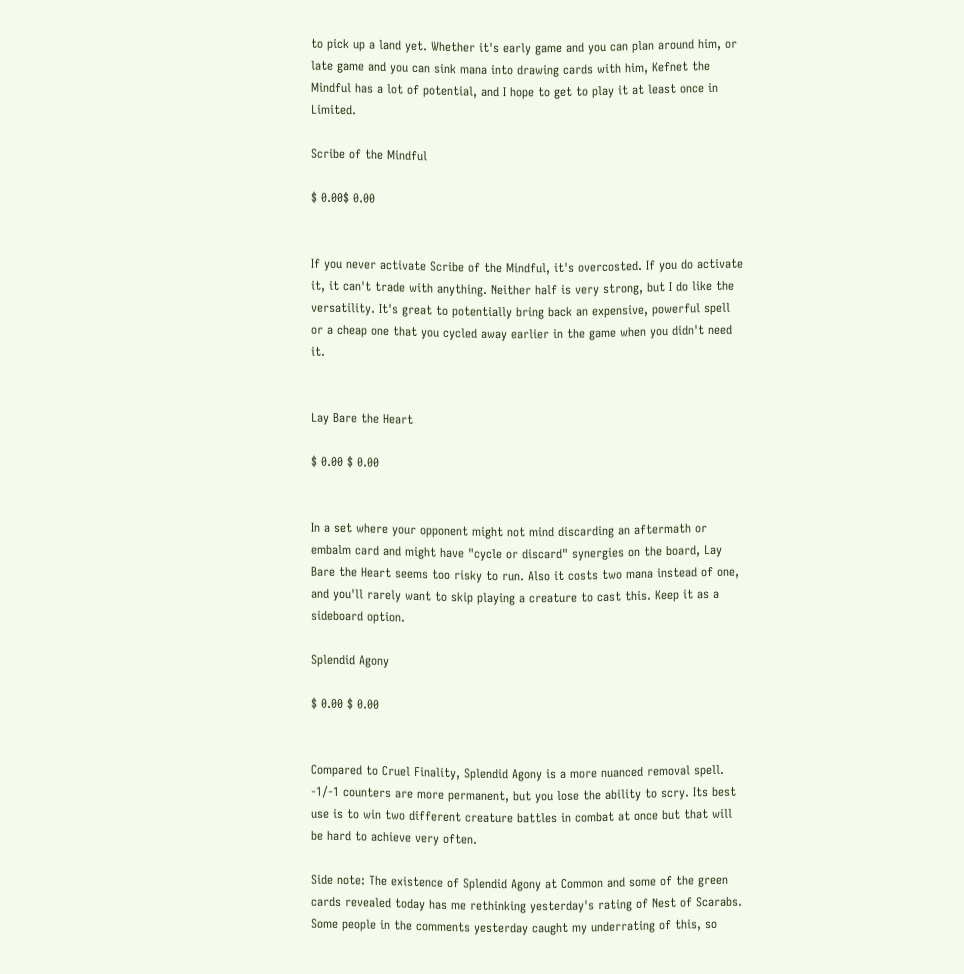to pick up a land yet. Whether it's early game and you can plan around him, or late game and you can sink mana into drawing cards with him, Kefnet the Mindful has a lot of potential, and I hope to get to play it at least once in Limited.

Scribe of the Mindful

$ 0.00$ 0.00


If you never activate Scribe of the Mindful, it's overcosted. If you do activate it, it can't trade with anything. Neither half is very strong, but I do like the versatility. It's great to potentially bring back an expensive, powerful spell or a cheap one that you cycled away earlier in the game when you didn't need it.


Lay Bare the Heart

$ 0.00 $ 0.00


In a set where your opponent might not mind discarding an aftermath or embalm card and might have "cycle or discard" synergies on the board, Lay Bare the Heart seems too risky to run. Also it costs two mana instead of one, and you'll rarely want to skip playing a creature to cast this. Keep it as a sideboard option.

Splendid Agony

$ 0.00 $ 0.00


Compared to Cruel Finality, Splendid Agony is a more nuanced removal spell. -1/-1 counters are more permanent, but you lose the ability to scry. Its best use is to win two different creature battles in combat at once but that will be hard to achieve very often.

Side note: The existence of Splendid Agony at Common and some of the green cards revealed today has me rethinking yesterday's rating of Nest of Scarabs. Some people in the comments yesterday caught my underrating of this, so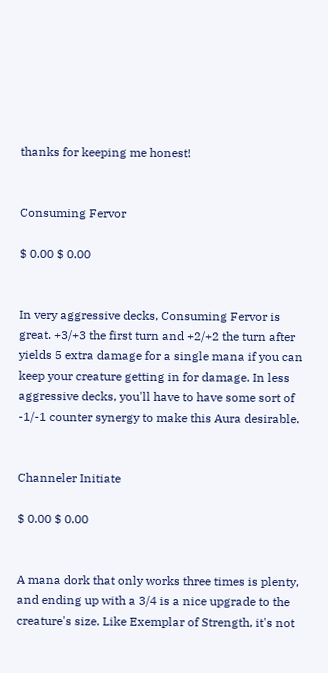thanks for keeping me honest!


Consuming Fervor

$ 0.00 $ 0.00


In very aggressive decks, Consuming Fervor is great. +3/+3 the first turn and +2/+2 the turn after yields 5 extra damage for a single mana if you can keep your creature getting in for damage. In less aggressive decks, you'll have to have some sort of -1/-1 counter synergy to make this Aura desirable.


Channeler Initiate

$ 0.00 $ 0.00


A mana dork that only works three times is plenty, and ending up with a 3/4 is a nice upgrade to the creature's size. Like Exemplar of Strength, it's not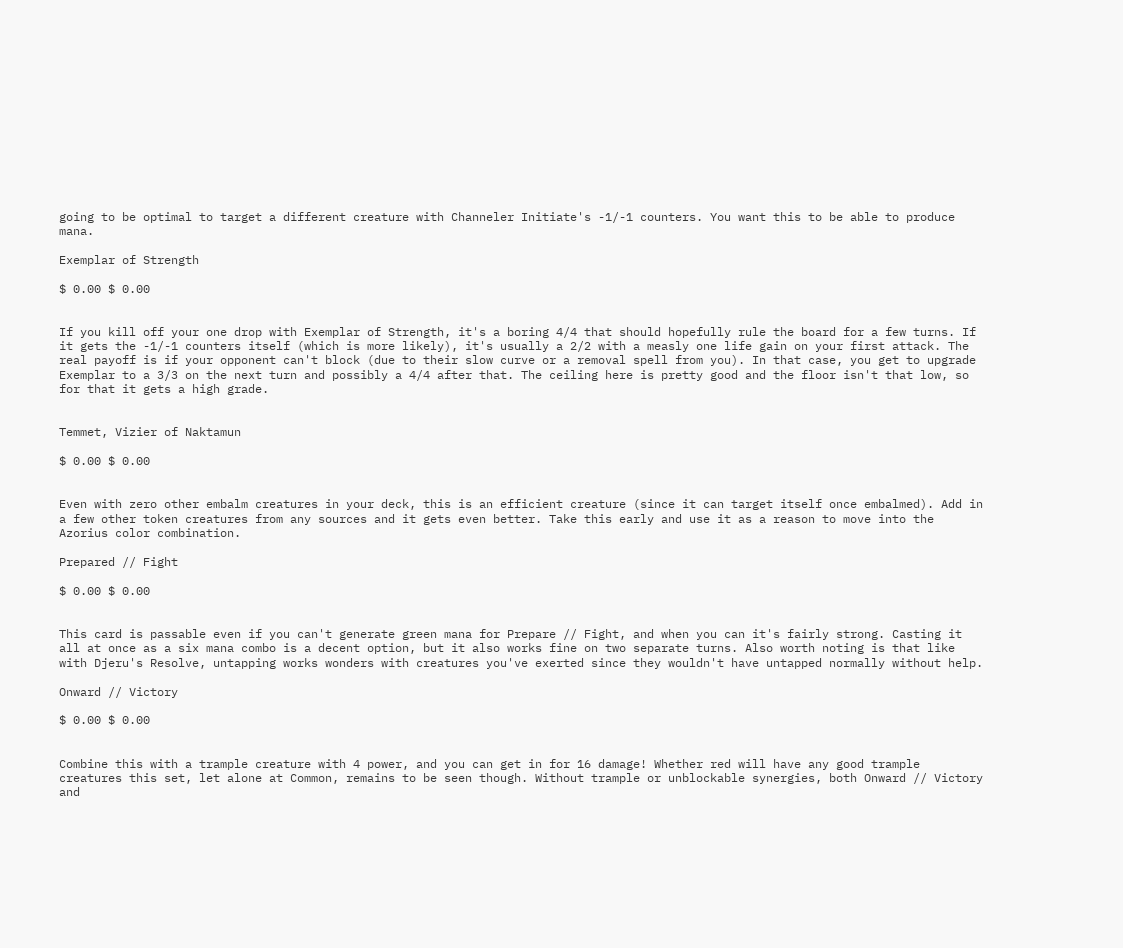going to be optimal to target a different creature with Channeler Initiate's -1/-1 counters. You want this to be able to produce mana.

Exemplar of Strength

$ 0.00 $ 0.00


If you kill off your one drop with Exemplar of Strength, it's a boring 4/4 that should hopefully rule the board for a few turns. If it gets the -1/-1 counters itself (which is more likely), it's usually a 2/2 with a measly one life gain on your first attack. The real payoff is if your opponent can't block (due to their slow curve or a removal spell from you). In that case, you get to upgrade Exemplar to a 3/3 on the next turn and possibly a 4/4 after that. The ceiling here is pretty good and the floor isn't that low, so for that it gets a high grade.


Temmet, Vizier of Naktamun

$ 0.00 $ 0.00


Even with zero other embalm creatures in your deck, this is an efficient creature (since it can target itself once embalmed). Add in a few other token creatures from any sources and it gets even better. Take this early and use it as a reason to move into the Azorius color combination.

Prepared // Fight

$ 0.00 $ 0.00


This card is passable even if you can't generate green mana for Prepare // Fight, and when you can it's fairly strong. Casting it all at once as a six mana combo is a decent option, but it also works fine on two separate turns. Also worth noting is that like with Djeru's Resolve, untapping works wonders with creatures you've exerted since they wouldn't have untapped normally without help.

Onward // Victory

$ 0.00 $ 0.00


Combine this with a trample creature with 4 power, and you can get in for 16 damage! Whether red will have any good trample creatures this set, let alone at Common, remains to be seen though. Without trample or unblockable synergies, both Onward // Victory and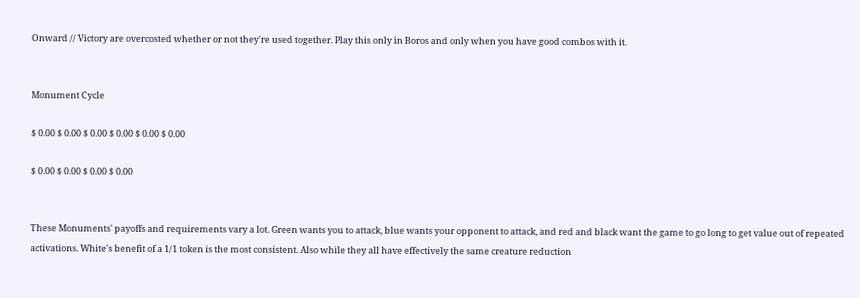Onward // Victory are overcosted whether or not they're used together. Play this only in Boros and only when you have good combos with it.


Monument Cycle

$ 0.00 $ 0.00 $ 0.00 $ 0.00 $ 0.00 $ 0.00

$ 0.00 $ 0.00 $ 0.00 $ 0.00


These Monuments' payoffs and requirements vary a lot. Green wants you to attack, blue wants your opponent to attack, and red and black want the game to go long to get value out of repeated activations. White's benefit of a 1/1 token is the most consistent. Also while they all have effectively the same creature reduction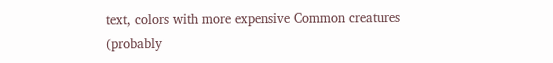text, colors with more expensive Common creatures (probably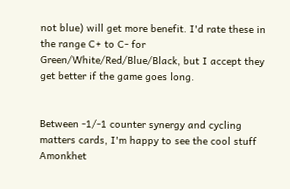not blue) will get more benefit. I'd rate these in the range C+ to C- for Green/White/Red/Blue/Black, but I accept they get better if the game goes long.


Between -1/-1 counter synergy and cycling matters cards, I'm happy to see the cool stuff Amonkhet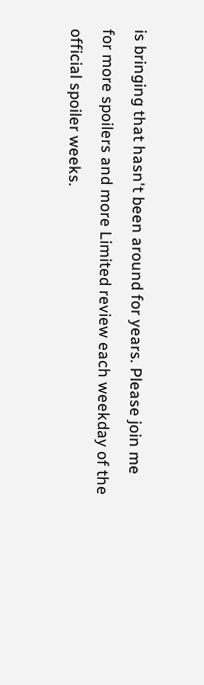is bringing that hasn't been around for years. Please join me for more spoilers and more Limited review each weekday of the official spoiler weeks.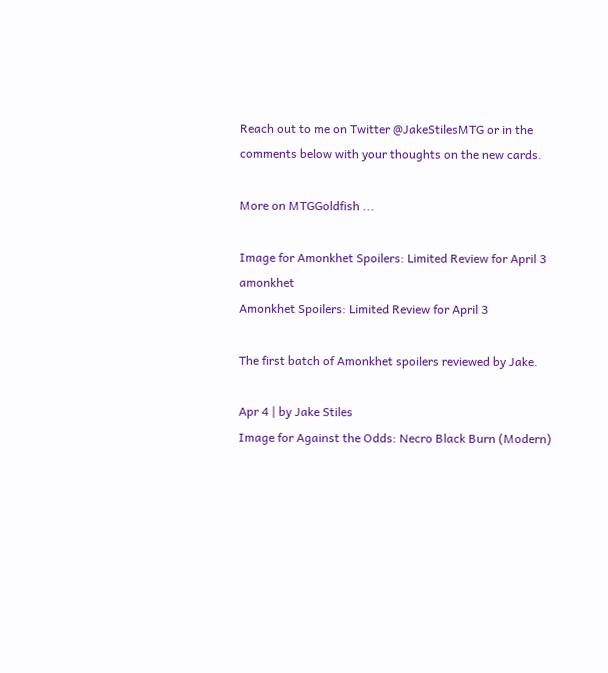Reach out to me on Twitter @JakeStilesMTG or in the comments below with your thoughts on the new cards.

More on MTGGoldfish ...

Image for Amonkhet Spoilers: Limited Review for April 3 amonkhet
Amonkhet Spoilers: Limited Review for April 3

The first batch of Amonkhet spoilers reviewed by Jake.

Apr 4 | by Jake Stiles
Image for Against the Odds: Necro Black Burn (Modern)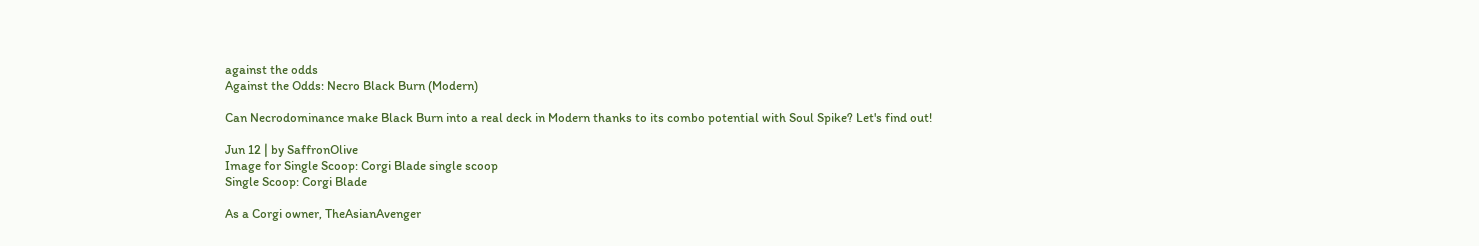against the odds
Against the Odds: Necro Black Burn (Modern)

Can Necrodominance make Black Burn into a real deck in Modern thanks to its combo potential with Soul Spike? Let's find out!

Jun 12 | by SaffronOlive
Image for Single Scoop: Corgi Blade single scoop
Single Scoop: Corgi Blade

As a Corgi owner, TheAsianAvenger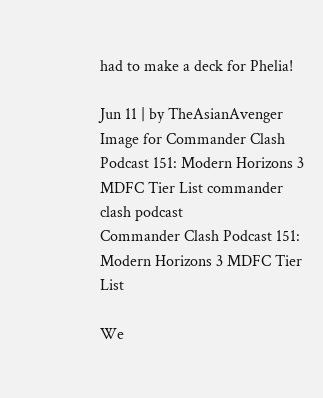had to make a deck for Phelia!

Jun 11 | by TheAsianAvenger
Image for Commander Clash Podcast 151: Modern Horizons 3 MDFC Tier List commander clash podcast
Commander Clash Podcast 151: Modern Horizons 3 MDFC Tier List

We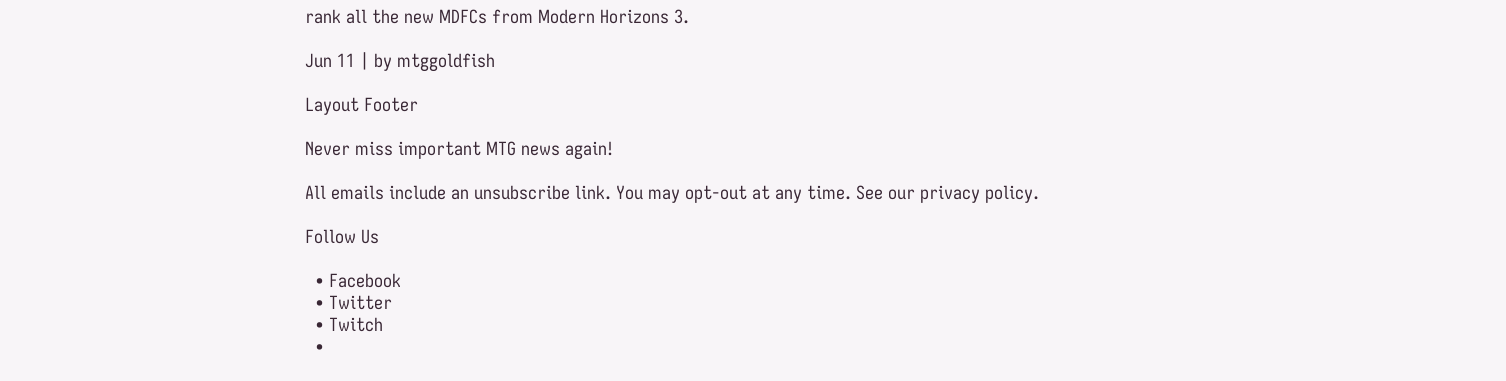rank all the new MDFCs from Modern Horizons 3.

Jun 11 | by mtggoldfish

Layout Footer

Never miss important MTG news again!

All emails include an unsubscribe link. You may opt-out at any time. See our privacy policy.

Follow Us

  • Facebook
  • Twitter
  • Twitch
  •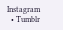Instagram
  • Tumblr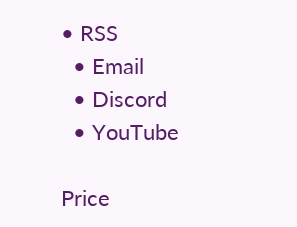• RSS
  • Email
  • Discord
  • YouTube

Price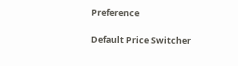Preference

Default Price Switcher